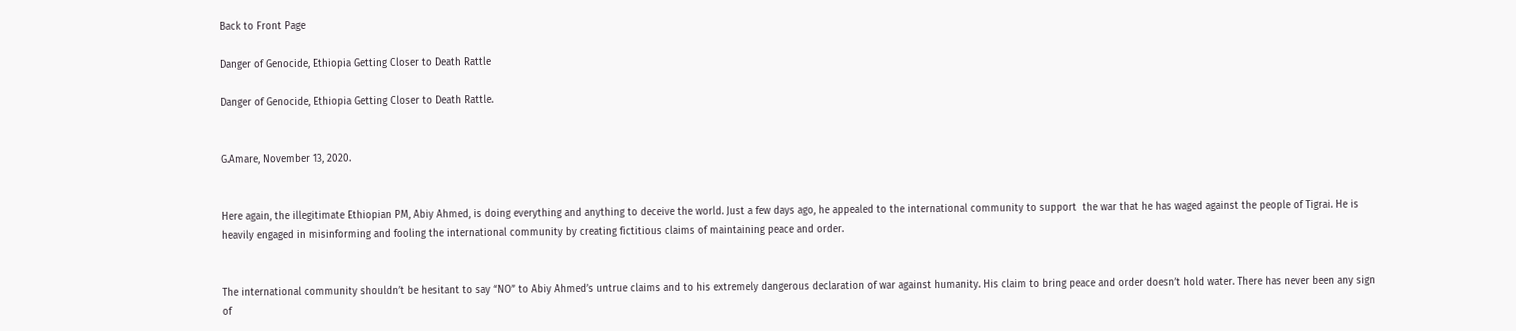Back to Front Page

Danger of Genocide, Ethiopia Getting Closer to Death Rattle

Danger of Genocide, Ethiopia Getting Closer to Death Rattle.


G.Amare, November 13, 2020.


Here again, the illegitimate Ethiopian PM, Abiy Ahmed, is doing everything and anything to deceive the world. Just a few days ago, he appealed to the international community to support  the war that he has waged against the people of Tigrai. He is heavily engaged in misinforming and fooling the international community by creating fictitious claims of maintaining peace and order.


The international community shouldn’t be hesitant to say “NO” to Abiy Ahmed’s untrue claims and to his extremely dangerous declaration of war against humanity. His claim to bring peace and order doesn’t hold water. There has never been any sign of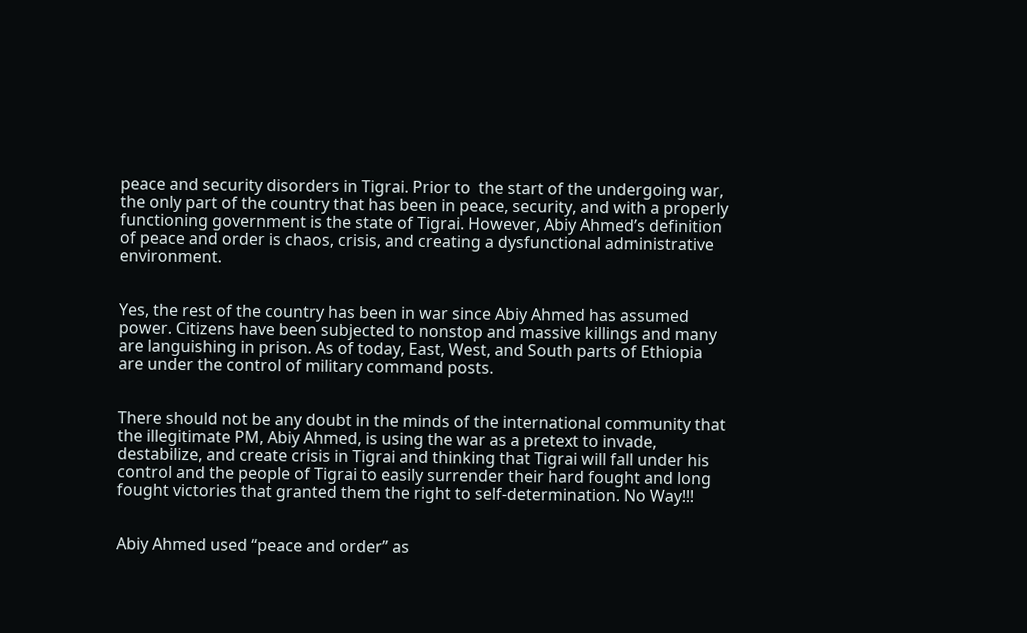peace and security disorders in Tigrai. Prior to  the start of the undergoing war, the only part of the country that has been in peace, security, and with a properly functioning government is the state of Tigrai. However, Abiy Ahmed’s definition of peace and order is chaos, crisis, and creating a dysfunctional administrative environment.


Yes, the rest of the country has been in war since Abiy Ahmed has assumed power. Citizens have been subjected to nonstop and massive killings and many are languishing in prison. As of today, East, West, and South parts of Ethiopia are under the control of military command posts.


There should not be any doubt in the minds of the international community that the illegitimate PM, Abiy Ahmed, is using the war as a pretext to invade, destabilize, and create crisis in Tigrai and thinking that Tigrai will fall under his control and the people of Tigrai to easily surrender their hard fought and long fought victories that granted them the right to self-determination. No Way!!!


Abiy Ahmed used “peace and order” as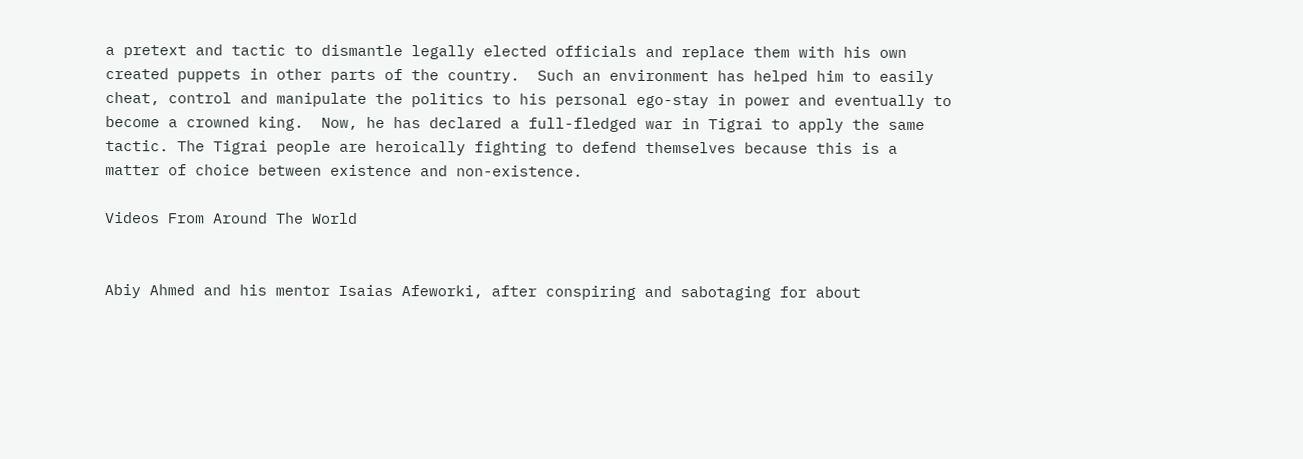a pretext and tactic to dismantle legally elected officials and replace them with his own created puppets in other parts of the country.  Such an environment has helped him to easily cheat, control and manipulate the politics to his personal ego-stay in power and eventually to become a crowned king.  Now, he has declared a full-fledged war in Tigrai to apply the same tactic. The Tigrai people are heroically fighting to defend themselves because this is a matter of choice between existence and non-existence.

Videos From Around The World


Abiy Ahmed and his mentor Isaias Afeworki, after conspiring and sabotaging for about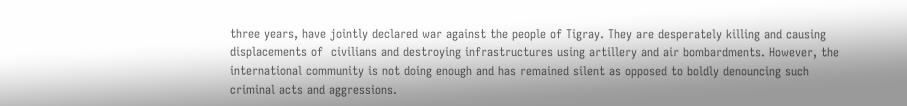three years, have jointly declared war against the people of Tigray. They are desperately killing and causing displacements of  civilians and destroying infrastructures using artillery and air bombardments. However, the international community is not doing enough and has remained silent as opposed to boldly denouncing such criminal acts and aggressions.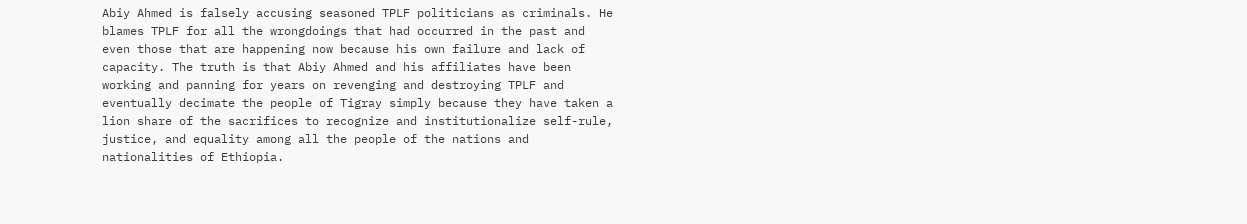Abiy Ahmed is falsely accusing seasoned TPLF politicians as criminals. He blames TPLF for all the wrongdoings that had occurred in the past and even those that are happening now because his own failure and lack of capacity. The truth is that Abiy Ahmed and his affiliates have been working and panning for years on revenging and destroying TPLF and eventually decimate the people of Tigray simply because they have taken a lion share of the sacrifices to recognize and institutionalize self-rule, justice, and equality among all the people of the nations and nationalities of Ethiopia.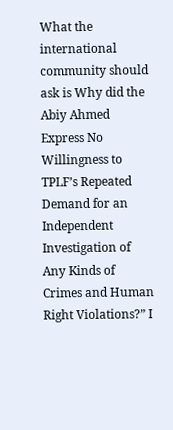What the international community should ask is Why did the Abiy Ahmed Express No Willingness to TPLF’s Repeated Demand for an Independent Investigation of Any Kinds of Crimes and Human Right Violations?” I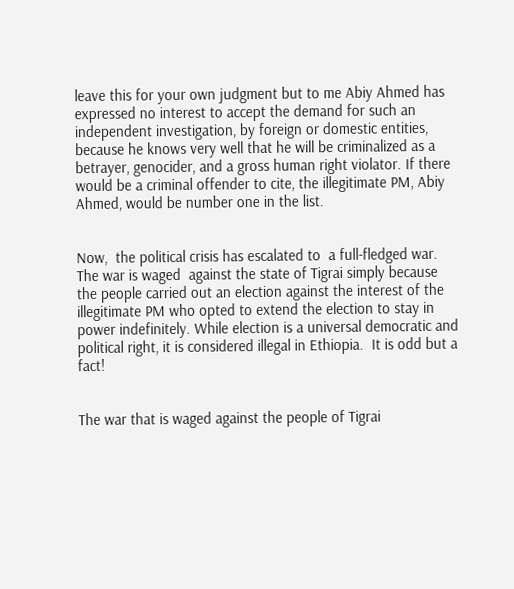leave this for your own judgment but to me Abiy Ahmed has expressed no interest to accept the demand for such an independent investigation, by foreign or domestic entities, because he knows very well that he will be criminalized as a betrayer, genocider, and a gross human right violator. If there would be a criminal offender to cite, the illegitimate PM, Abiy Ahmed, would be number one in the list.


Now,  the political crisis has escalated to  a full-fledged war. The war is waged  against the state of Tigrai simply because the people carried out an election against the interest of the illegitimate PM who opted to extend the election to stay in power indefinitely. While election is a universal democratic and political right, it is considered illegal in Ethiopia.  It is odd but a fact!


The war that is waged against the people of Tigrai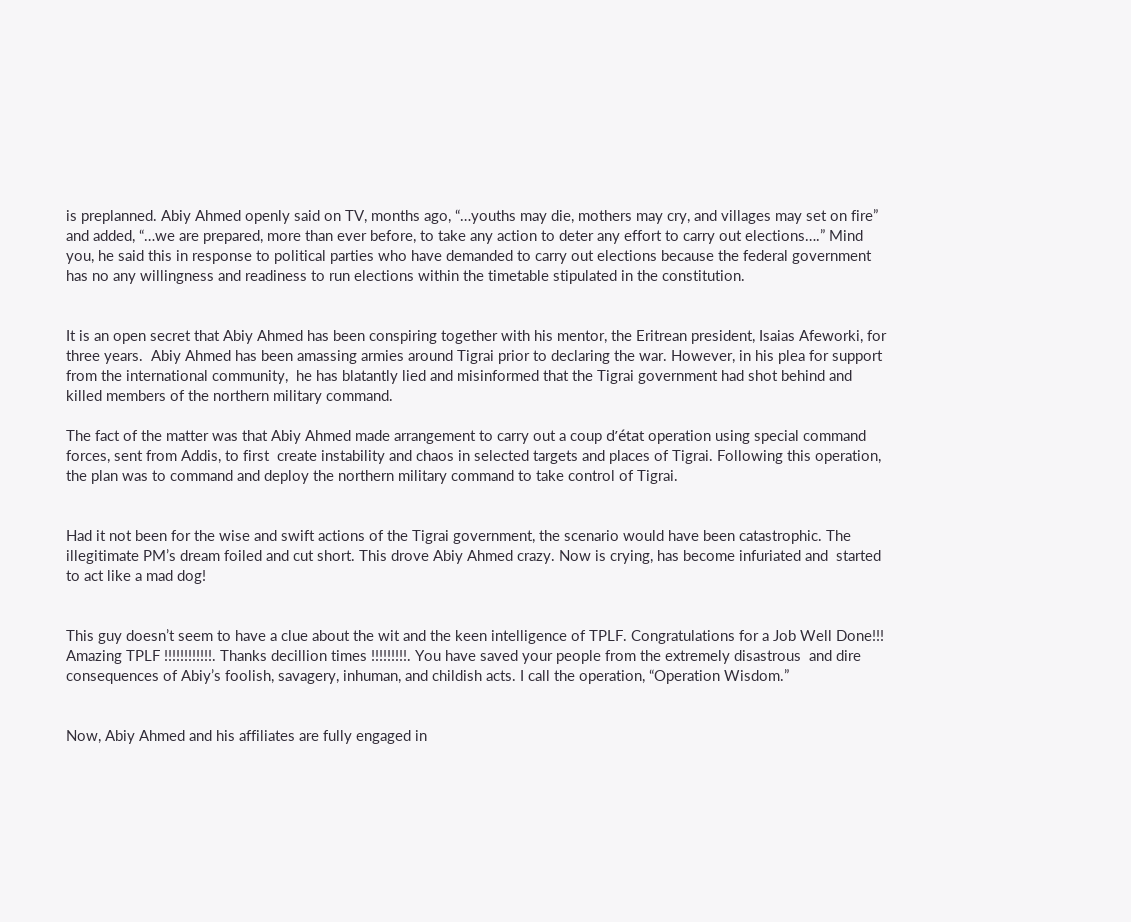is preplanned. Abiy Ahmed openly said on TV, months ago, “…youths may die, mothers may cry, and villages may set on fire” and added, “…we are prepared, more than ever before, to take any action to deter any effort to carry out elections….” Mind you, he said this in response to political parties who have demanded to carry out elections because the federal government has no any willingness and readiness to run elections within the timetable stipulated in the constitution.


It is an open secret that Abiy Ahmed has been conspiring together with his mentor, the Eritrean president, Isaias Afeworki, for three years.  Abiy Ahmed has been amassing armies around Tigrai prior to declaring the war. However, in his plea for support from the international community,  he has blatantly lied and misinformed that the Tigrai government had shot behind and  killed members of the northern military command.

The fact of the matter was that Abiy Ahmed made arrangement to carry out a coup d’état operation using special command forces, sent from Addis, to first  create instability and chaos in selected targets and places of Tigrai. Following this operation, the plan was to command and deploy the northern military command to take control of Tigrai.


Had it not been for the wise and swift actions of the Tigrai government, the scenario would have been catastrophic. The illegitimate PM’s dream foiled and cut short. This drove Abiy Ahmed crazy. Now is crying, has become infuriated and  started to act like a mad dog!


This guy doesn’t seem to have a clue about the wit and the keen intelligence of TPLF. Congratulations for a Job Well Done!!! Amazing TPLF !!!!!!!!!!!!. Thanks decillion times !!!!!!!!!. You have saved your people from the extremely disastrous  and dire consequences of Abiy’s foolish, savagery, inhuman, and childish acts. I call the operation, “Operation Wisdom.”


Now, Abiy Ahmed and his affiliates are fully engaged in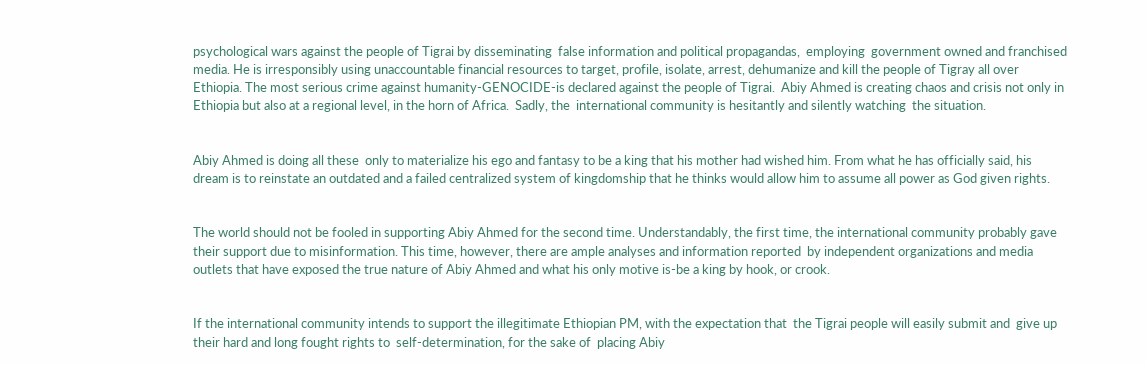psychological wars against the people of Tigrai by disseminating  false information and political propagandas,  employing  government owned and franchised media. He is irresponsibly using unaccountable financial resources to target, profile, isolate, arrest, dehumanize and kill the people of Tigray all over Ethiopia. The most serious crime against humanity-GENOCIDE-is declared against the people of Tigrai.  Abiy Ahmed is creating chaos and crisis not only in Ethiopia but also at a regional level, in the horn of Africa.  Sadly, the  international community is hesitantly and silently watching  the situation.


Abiy Ahmed is doing all these  only to materialize his ego and fantasy to be a king that his mother had wished him. From what he has officially said, his dream is to reinstate an outdated and a failed centralized system of kingdomship that he thinks would allow him to assume all power as God given rights.


The world should not be fooled in supporting Abiy Ahmed for the second time. Understandably, the first time, the international community probably gave  their support due to misinformation. This time, however, there are ample analyses and information reported  by independent organizations and media outlets that have exposed the true nature of Abiy Ahmed and what his only motive is-be a king by hook, or crook.


If the international community intends to support the illegitimate Ethiopian PM, with the expectation that  the Tigrai people will easily submit and  give up their hard and long fought rights to  self-determination, for the sake of  placing Abiy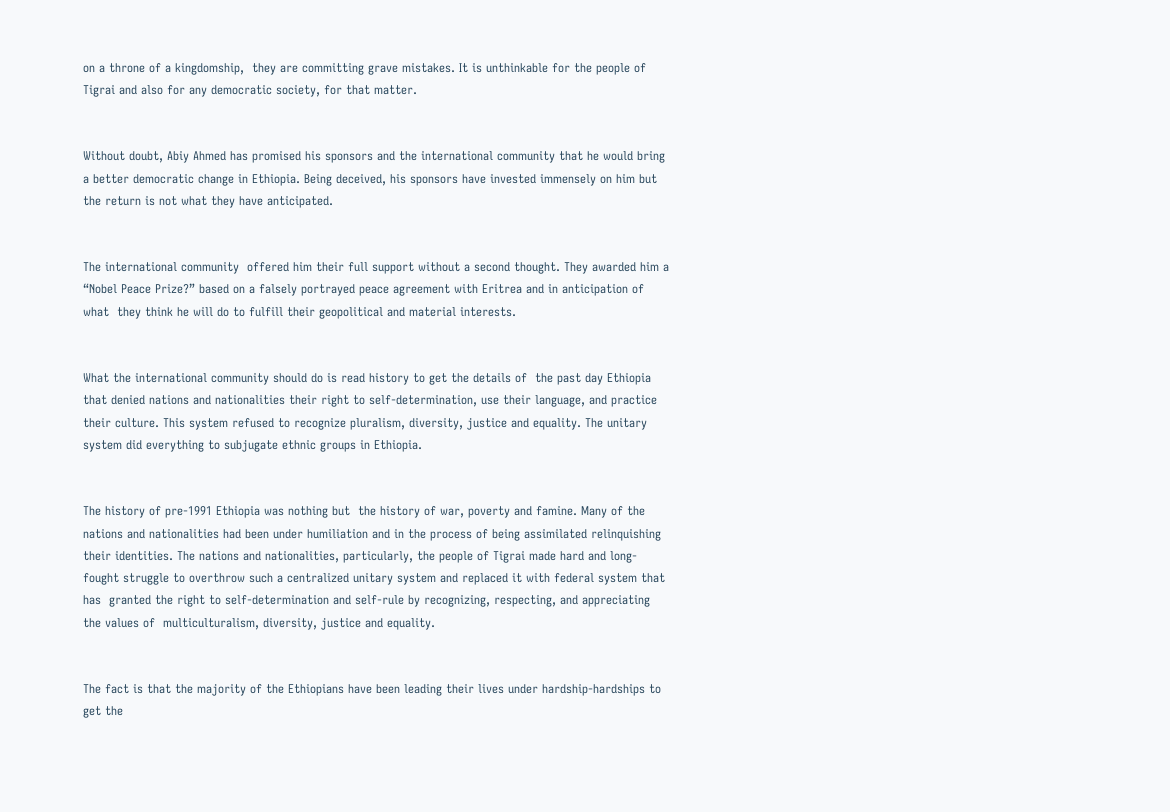on a throne of a kingdomship,  they are committing grave mistakes. It is unthinkable for the people of Tigrai and also for any democratic society, for that matter.


Without doubt, Abiy Ahmed has promised his sponsors and the international community that he would bring a better democratic change in Ethiopia. Being deceived, his sponsors have invested immensely on him but the return is not what they have anticipated.


The international community  offered him their full support without a second thought. They awarded him a “Nobel Peace Prize?” based on a falsely portrayed peace agreement with Eritrea and in anticipation of what  they think he will do to fulfill their geopolitical and material interests.


What the international community should do is read history to get the details of  the past day Ethiopia that denied nations and nationalities their right to self-determination, use their language, and practice their culture. This system refused to recognize pluralism, diversity, justice and equality. The unitary system did everything to subjugate ethnic groups in Ethiopia.


The history of pre-1991 Ethiopia was nothing but  the history of war, poverty and famine. Many of the nations and nationalities had been under humiliation and in the process of being assimilated relinquishing their identities. The nations and nationalities, particularly, the people of Tigrai made hard and long-fought struggle to overthrow such a centralized unitary system and replaced it with federal system that has  granted the right to self-determination and self-rule by recognizing, respecting, and appreciating the values of  multiculturalism, diversity, justice and equality.


The fact is that the majority of the Ethiopians have been leading their lives under hardship-hardships to get the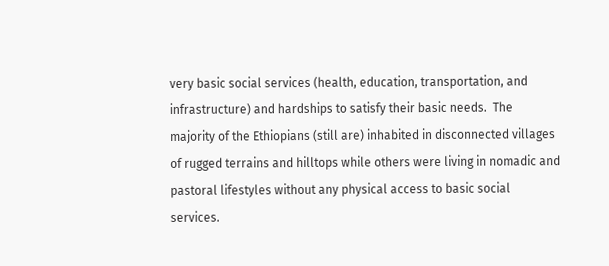very basic social services (health, education, transportation, and infrastructure) and hardships to satisfy their basic needs.  The majority of the Ethiopians (still are) inhabited in disconnected villages of rugged terrains and hilltops while others were living in nomadic and pastoral lifestyles without any physical access to basic social services.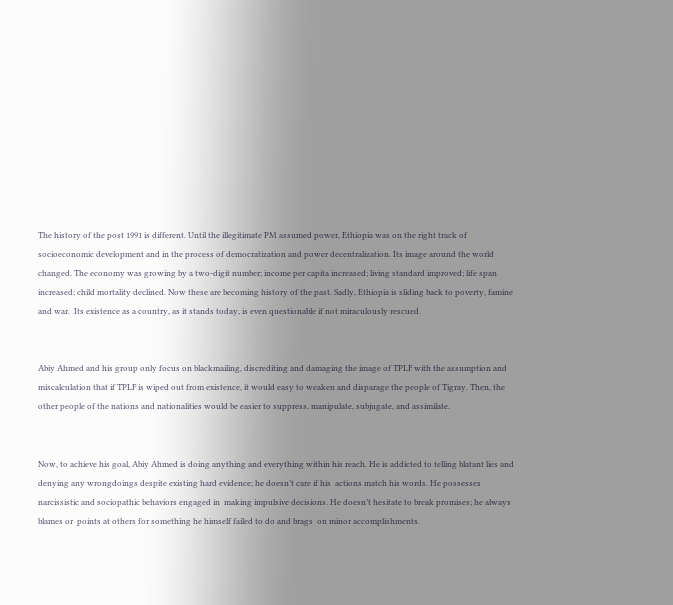The history of the post 1991 is different. Until the illegitimate PM assumed power, Ethiopia was on the right track of socioeconomic development and in the process of democratization and power decentralization. Its image around the world changed. The economy was growing by a two-digit number; income per capita increased; living standard improved; life span increased; child mortality declined. Now these are becoming history of the past. Sadly, Ethiopia is sliding back to poverty, famine and war.  Its existence as a country, as it stands today, is even questionable if not miraculously rescued.


Abiy Ahmed and his group only focus on blackmailing, discrediting and damaging the image of TPLF with the assumption and miscalculation that if TPLF is wiped out from existence, it would easy to weaken and disparage the people of Tigray. Then, the other people of the nations and nationalities would be easier to suppress, manipulate, subjugate, and assimilate.


Now, to achieve his goal, Abiy Ahmed is doing anything and everything within his reach. He is addicted to telling blatant lies and denying any wrongdoings despite existing hard evidence; he doesn’t care if his  actions match his words. He possesses narcissistic and sociopathic behaviors engaged in  making impulsive decisions. He doesn’t hesitate to break promises; he always blames or  points at others for something he himself failed to do and brags  on minor accomplishments.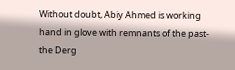Without doubt, Abiy Ahmed is working hand in glove with remnants of the past-the Derg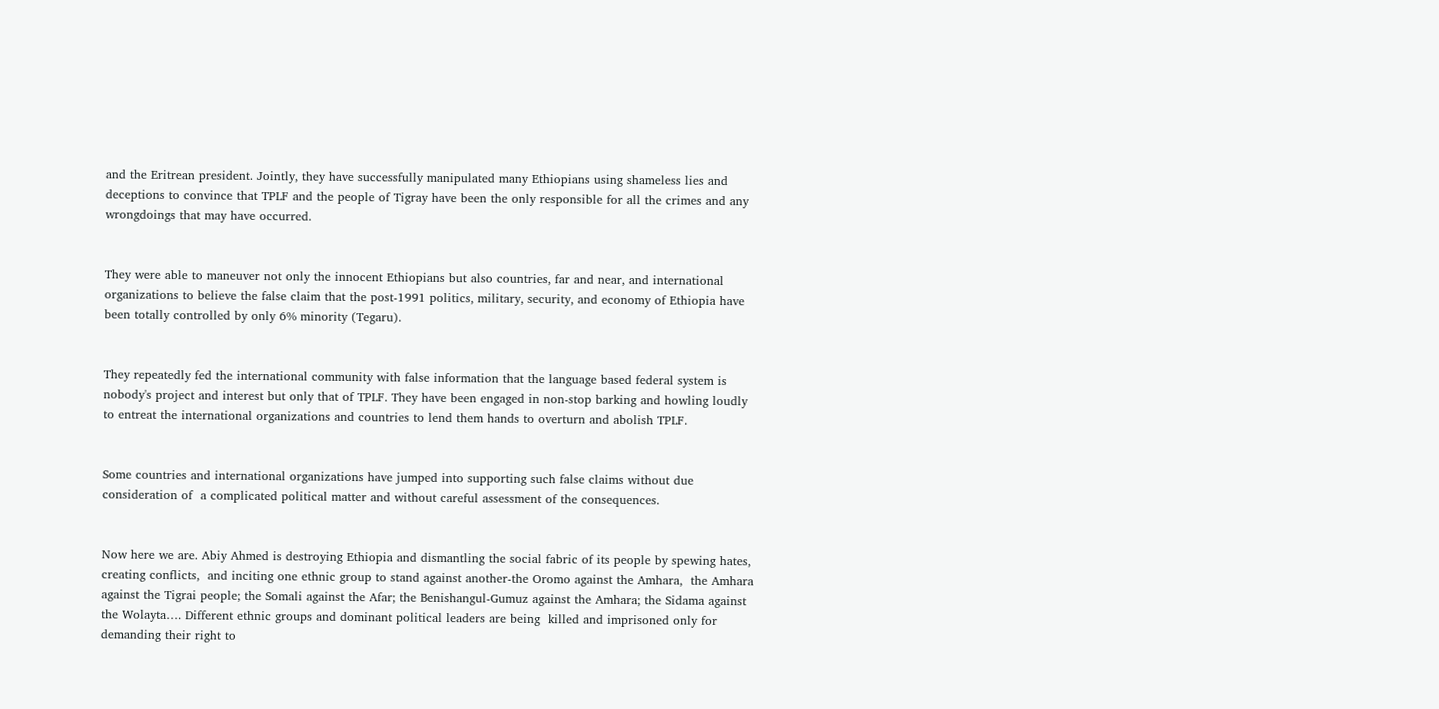and the Eritrean president. Jointly, they have successfully manipulated many Ethiopians using shameless lies and deceptions to convince that TPLF and the people of Tigray have been the only responsible for all the crimes and any wrongdoings that may have occurred.


They were able to maneuver not only the innocent Ethiopians but also countries, far and near, and international organizations to believe the false claim that the post-1991 politics, military, security, and economy of Ethiopia have been totally controlled by only 6% minority (Tegaru).


They repeatedly fed the international community with false information that the language based federal system is nobody's project and interest but only that of TPLF. They have been engaged in non-stop barking and howling loudly to entreat the international organizations and countries to lend them hands to overturn and abolish TPLF.


Some countries and international organizations have jumped into supporting such false claims without due consideration of  a complicated political matter and without careful assessment of the consequences.


Now here we are. Abiy Ahmed is destroying Ethiopia and dismantling the social fabric of its people by spewing hates, creating conflicts,  and inciting one ethnic group to stand against another-the Oromo against the Amhara,  the Amhara against the Tigrai people; the Somali against the Afar; the Benishangul-Gumuz against the Amhara; the Sidama against the Wolayta…. Different ethnic groups and dominant political leaders are being  killed and imprisoned only for demanding their right to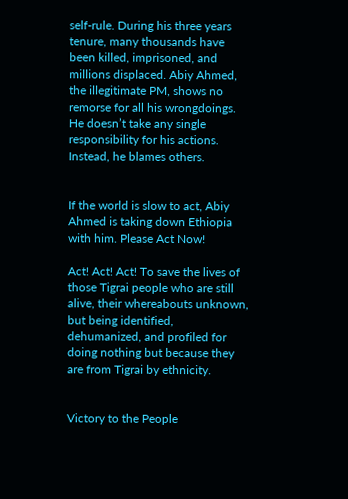self-rule. During his three years tenure, many thousands have been killed, imprisoned, and millions displaced. Abiy Ahmed, the illegitimate PM, shows no remorse for all his wrongdoings.  He doesn’t take any single responsibility for his actions. Instead, he blames others.


If the world is slow to act, Abiy Ahmed is taking down Ethiopia with him. Please Act Now!

Act! Act! Act! To save the lives of those Tigrai people who are still alive, their whereabouts unknown, but being identified, dehumanized, and profiled for doing nothing but because they are from Tigrai by ethnicity.


Victory to the People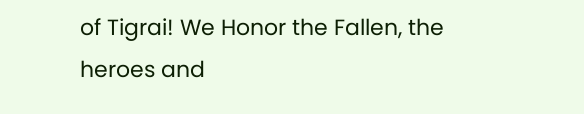of Tigrai! We Honor the Fallen, the heroes and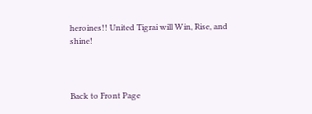heroines!! United Tigrai will Win, Rise, and shine!



Back to Front Page